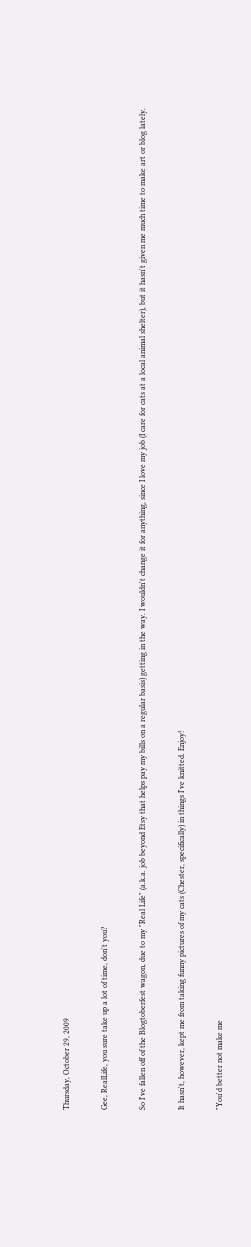Thursday, October 29, 2009

Gee, RealLife, you sure take up a lot of time, don't you?

So I've fallen off of the Blogtoberfest wagon, due to my "Real Life" (a.k.a. job beyond Etsy that helps pay my bills on a regular basis) getting in the way. I wouldn't change it for anything, since I love my job (I care for cats at a local animal shelter), but it hasn't given me much time to make art or blog lately.

It hasn't, however, kept me from taking funny pictures of my cats (Chester, specifically) in things I've knitted. Enjoy!

"You'd better not make me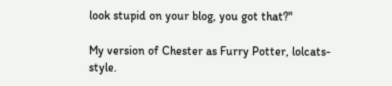look stupid on your blog, you got that?"

My version of Chester as Furry Potter, lolcats-style.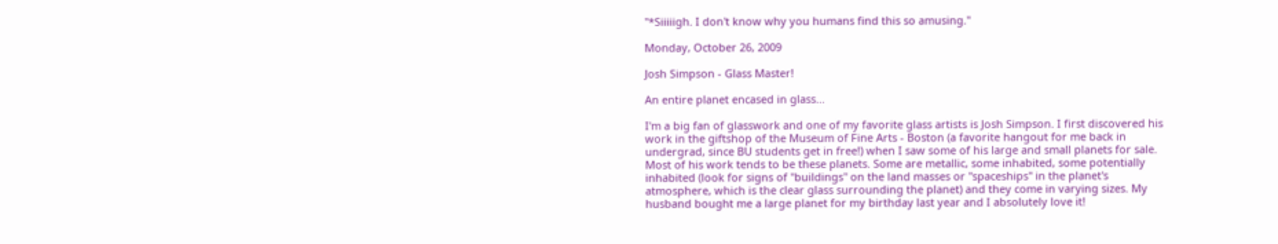"*Siiiiigh. I don't know why you humans find this so amusing."

Monday, October 26, 2009

Josh Simpson - Glass Master!

An entire planet encased in glass...

I'm a big fan of glasswork and one of my favorite glass artists is Josh Simpson. I first discovered his work in the giftshop of the Museum of Fine Arts - Boston (a favorite hangout for me back in undergrad, since BU students get in free!) when I saw some of his large and small planets for sale. Most of his work tends to be these planets. Some are metallic, some inhabited, some potentially inhabited (look for signs of "buildings" on the land masses or "spaceships" in the planet's atmosphere, which is the clear glass surrounding the planet) and they come in varying sizes. My husband bought me a large planet for my birthday last year and I absolutely love it!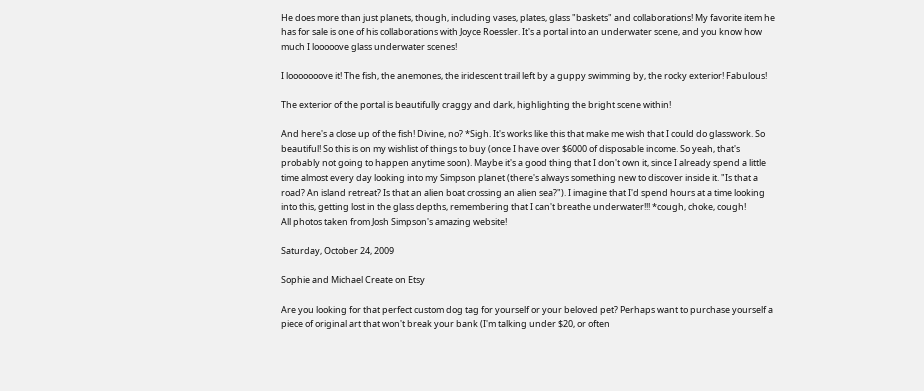He does more than just planets, though, including vases, plates, glass "baskets" and collaborations! My favorite item he has for sale is one of his collaborations with Joyce Roessler. It's a portal into an underwater scene, and you know how much I looooove glass underwater scenes!

I looooooove it! The fish, the anemones, the iridescent trail left by a guppy swimming by, the rocky exterior! Fabulous!

The exterior of the portal is beautifully craggy and dark, highlighting the bright scene within!

And here's a close up of the fish! Divine, no? *Sigh. It's works like this that make me wish that I could do glasswork. So beautiful! So this is on my wishlist of things to buy (once I have over $6000 of disposable income. So yeah, that's probably not going to happen anytime soon). Maybe it's a good thing that I don't own it, since I already spend a little time almost every day looking into my Simpson planet (there's always something new to discover inside it. "Is that a road? An island retreat? Is that an alien boat crossing an alien sea?"). I imagine that I'd spend hours at a time looking into this, getting lost in the glass depths, remembering that I can't breathe underwater!!! *cough, choke, cough!
All photos taken from Josh Simpson's amazing website!

Saturday, October 24, 2009

Sophie and Michael Create on Etsy

Are you looking for that perfect custom dog tag for yourself or your beloved pet? Perhaps want to purchase yourself a piece of original art that won't break your bank (I'm talking under $20, or often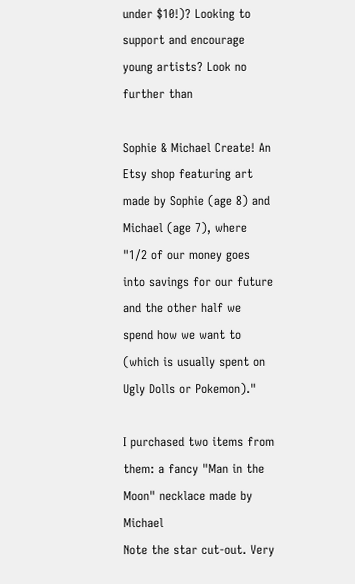under $10!)? Looking to support and encourage young artists? Look no further than

Sophie & Michael Create! An Etsy shop featuring art made by Sophie (age 8) and Michael (age 7), where "1/2 of our money goes into savings for our future and the other half we spend how we want to (which is usually spent on Ugly Dolls or Pokemon)."

I purchased two items from them: a fancy "Man in the Moon" necklace made by Michael
Note the star cut-out. Very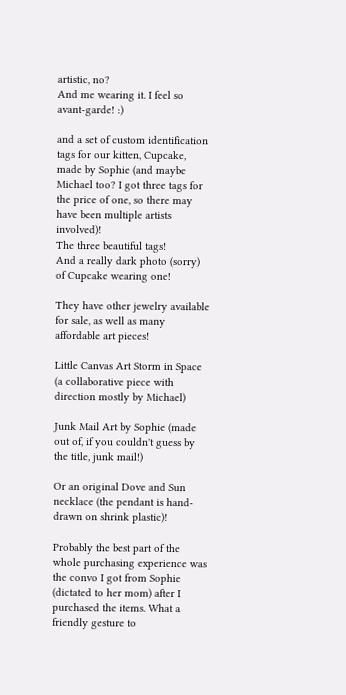artistic, no?
And me wearing it. I feel so avant-garde! :)

and a set of custom identification tags for our kitten, Cupcake, made by Sophie (and maybe Michael too? I got three tags for the price of one, so there may have been multiple artists involved)!
The three beautiful tags!
And a really dark photo (sorry) of Cupcake wearing one!

They have other jewelry available for sale, as well as many affordable art pieces!

Little Canvas Art Storm in Space (a collaborative piece with direction mostly by Michael)

Junk Mail Art by Sophie (made out of, if you couldn't guess by the title, junk mail!)

Or an original Dove and Sun necklace (the pendant is hand-drawn on shrink plastic)!

Probably the best part of the whole purchasing experience was the convo I got from Sophie (dictated to her mom) after I purchased the items. What a friendly gesture to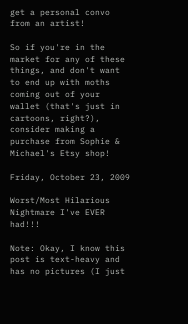get a personal convo from an artist!

So if you're in the market for any of these things, and don't want to end up with moths coming out of your wallet (that's just in cartoons, right?), consider making a purchase from Sophie & Michael's Etsy shop!

Friday, October 23, 2009

Worst/Most Hilarious Nightmare I've EVER had!!!

Note: Okay, I know this post is text-heavy and has no pictures (I just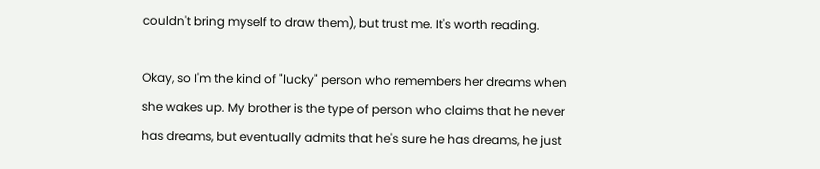couldn't bring myself to draw them), but trust me. It's worth reading.

Okay, so I'm the kind of "lucky" person who remembers her dreams when she wakes up. My brother is the type of person who claims that he never has dreams, but eventually admits that he's sure he has dreams, he just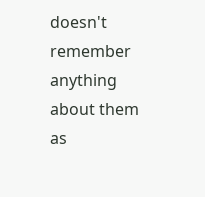doesn't remember anything about them as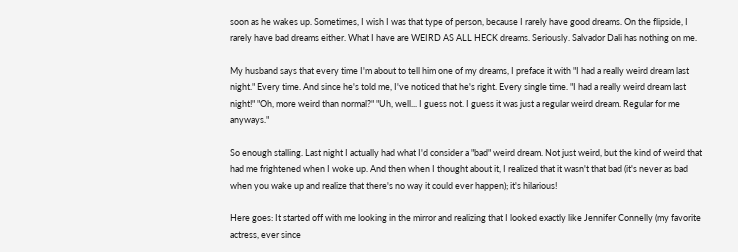soon as he wakes up. Sometimes, I wish I was that type of person, because I rarely have good dreams. On the flipside, I rarely have bad dreams either. What I have are WEIRD AS ALL HECK dreams. Seriously. Salvador Dali has nothing on me.

My husband says that every time I'm about to tell him one of my dreams, I preface it with "I had a really weird dream last night." Every time. And since he's told me, I've noticed that he's right. Every single time. "I had a really weird dream last night!" "Oh, more weird than normal?" "Uh, well... I guess not. I guess it was just a regular weird dream. Regular for me anyways."

So enough stalling. Last night I actually had what I'd consider a "bad" weird dream. Not just weird, but the kind of weird that had me frightened when I woke up. And then when I thought about it, I realized that it wasn't that bad (it's never as bad when you wake up and realize that there's no way it could ever happen); it's hilarious!

Here goes: It started off with me looking in the mirror and realizing that I looked exactly like Jennifer Connelly (my favorite actress, ever since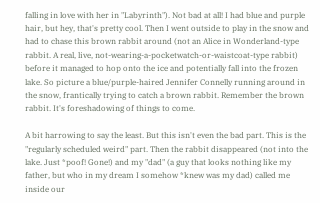falling in love with her in "Labyrinth"). Not bad at all! I had blue and purple hair, but hey, that's pretty cool. Then I went outside to play in the snow and had to chase this brown rabbit around (not an Alice in Wonderland-type rabbit. A real, live, not-wearing-a-pocketwatch-or-waistcoat-type rabbit) before it managed to hop onto the ice and potentially fall into the frozen lake. So picture a blue/purple-haired Jennifer Connelly running around in the snow, frantically trying to catch a brown rabbit. Remember the brown rabbit. It's foreshadowing of things to come.

A bit harrowing to say the least. But this isn't even the bad part. This is the "regularly scheduled weird" part. Then the rabbit disappeared (not into the lake. Just *poof! Gone!) and my "dad" (a guy that looks nothing like my father, but who in my dream I somehow *knew was my dad) called me inside our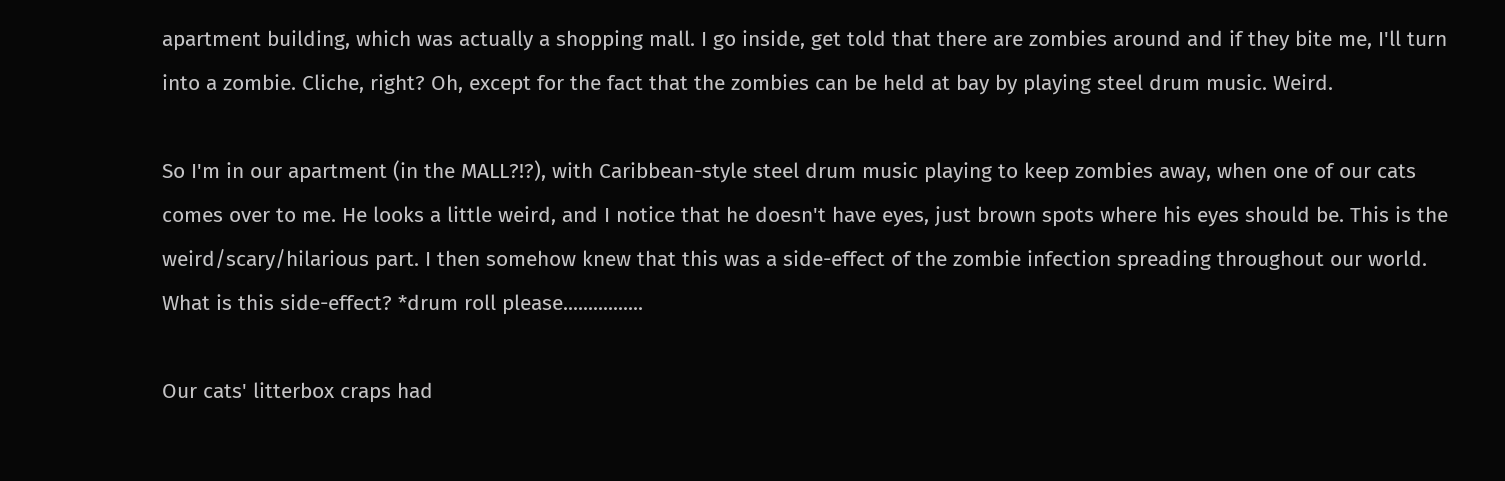apartment building, which was actually a shopping mall. I go inside, get told that there are zombies around and if they bite me, I'll turn into a zombie. Cliche, right? Oh, except for the fact that the zombies can be held at bay by playing steel drum music. Weird.

So I'm in our apartment (in the MALL?!?), with Caribbean-style steel drum music playing to keep zombies away, when one of our cats comes over to me. He looks a little weird, and I notice that he doesn't have eyes, just brown spots where his eyes should be. This is the weird/scary/hilarious part. I then somehow knew that this was a side-effect of the zombie infection spreading throughout our world. What is this side-effect? *drum roll please................

Our cats' litterbox craps had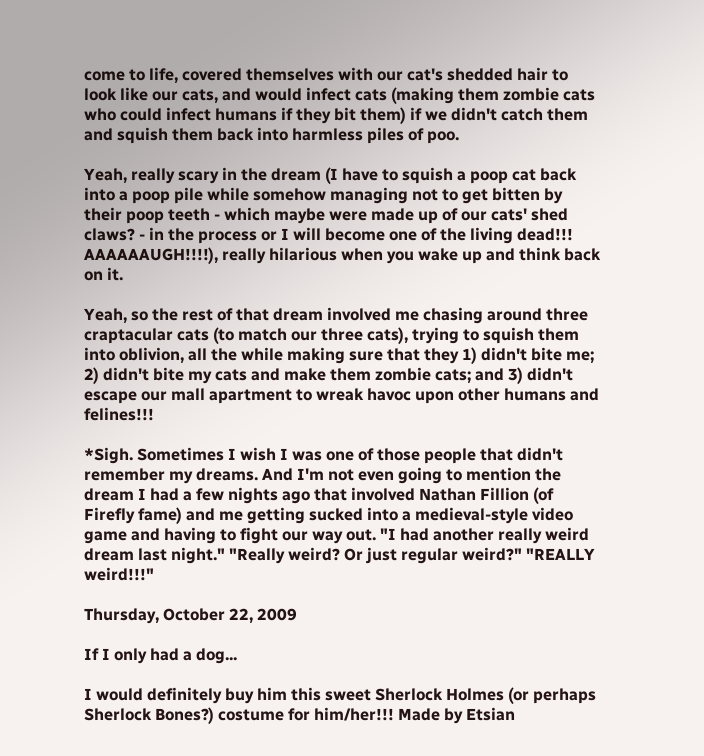come to life, covered themselves with our cat's shedded hair to look like our cats, and would infect cats (making them zombie cats who could infect humans if they bit them) if we didn't catch them and squish them back into harmless piles of poo.

Yeah, really scary in the dream (I have to squish a poop cat back into a poop pile while somehow managing not to get bitten by their poop teeth - which maybe were made up of our cats' shed claws? - in the process or I will become one of the living dead!!! AAAAAAUGH!!!!), really hilarious when you wake up and think back on it.

Yeah, so the rest of that dream involved me chasing around three craptacular cats (to match our three cats), trying to squish them into oblivion, all the while making sure that they 1) didn't bite me; 2) didn't bite my cats and make them zombie cats; and 3) didn't escape our mall apartment to wreak havoc upon other humans and felines!!!

*Sigh. Sometimes I wish I was one of those people that didn't remember my dreams. And I'm not even going to mention the dream I had a few nights ago that involved Nathan Fillion (of Firefly fame) and me getting sucked into a medieval-style video game and having to fight our way out. "I had another really weird dream last night." "Really weird? Or just regular weird?" "REALLY weird!!!"

Thursday, October 22, 2009

If I only had a dog...

I would definitely buy him this sweet Sherlock Holmes (or perhaps Sherlock Bones?) costume for him/her!!! Made by Etsian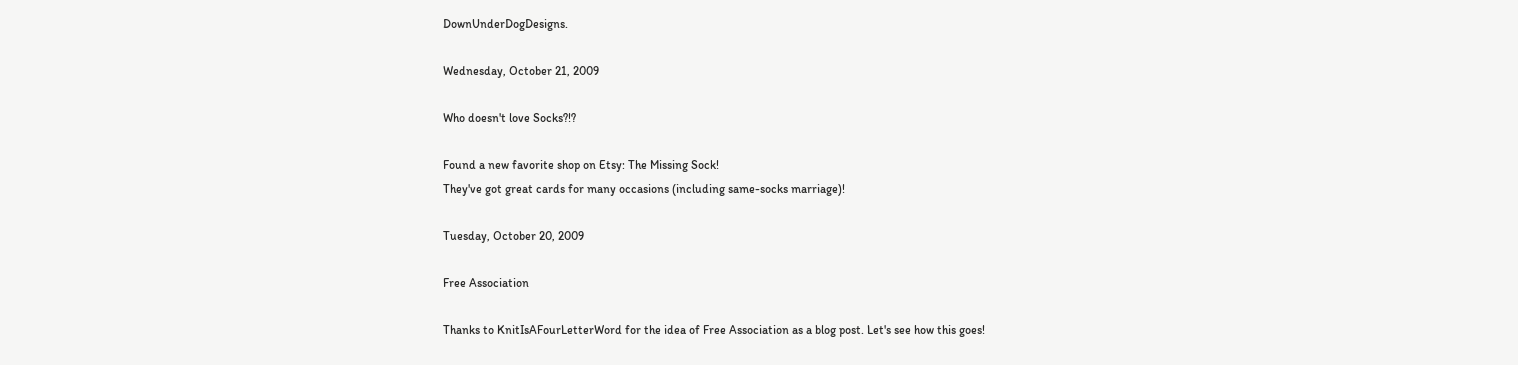DownUnderDogDesigns.

Wednesday, October 21, 2009

Who doesn't love Socks?!?

Found a new favorite shop on Etsy: The Missing Sock!
They've got great cards for many occasions (including same-socks marriage)!

Tuesday, October 20, 2009

Free Association

Thanks to KnitIsAFourLetterWord for the idea of Free Association as a blog post. Let's see how this goes!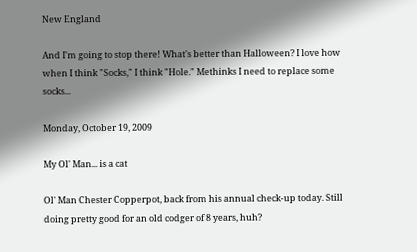New England

And I'm going to stop there! What's better than Halloween? I love how when I think "Socks," I think "Hole." Methinks I need to replace some socks...

Monday, October 19, 2009

My Ol' Man... is a cat

Ol' Man Chester Copperpot, back from his annual check-up today. Still doing pretty good for an old codger of 8 years, huh?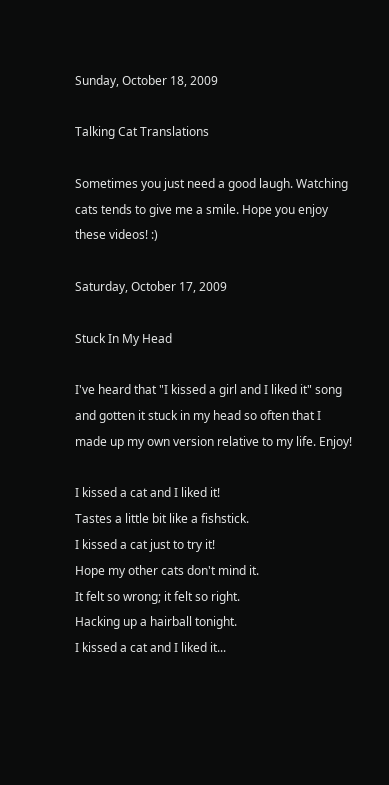Sunday, October 18, 2009

Talking Cat Translations

Sometimes you just need a good laugh. Watching cats tends to give me a smile. Hope you enjoy these videos! :)

Saturday, October 17, 2009

Stuck In My Head

I've heard that "I kissed a girl and I liked it" song and gotten it stuck in my head so often that I made up my own version relative to my life. Enjoy!

I kissed a cat and I liked it!
Tastes a little bit like a fishstick.
I kissed a cat just to try it!
Hope my other cats don't mind it.
It felt so wrong; it felt so right.
Hacking up a hairball tonight.
I kissed a cat and I liked it...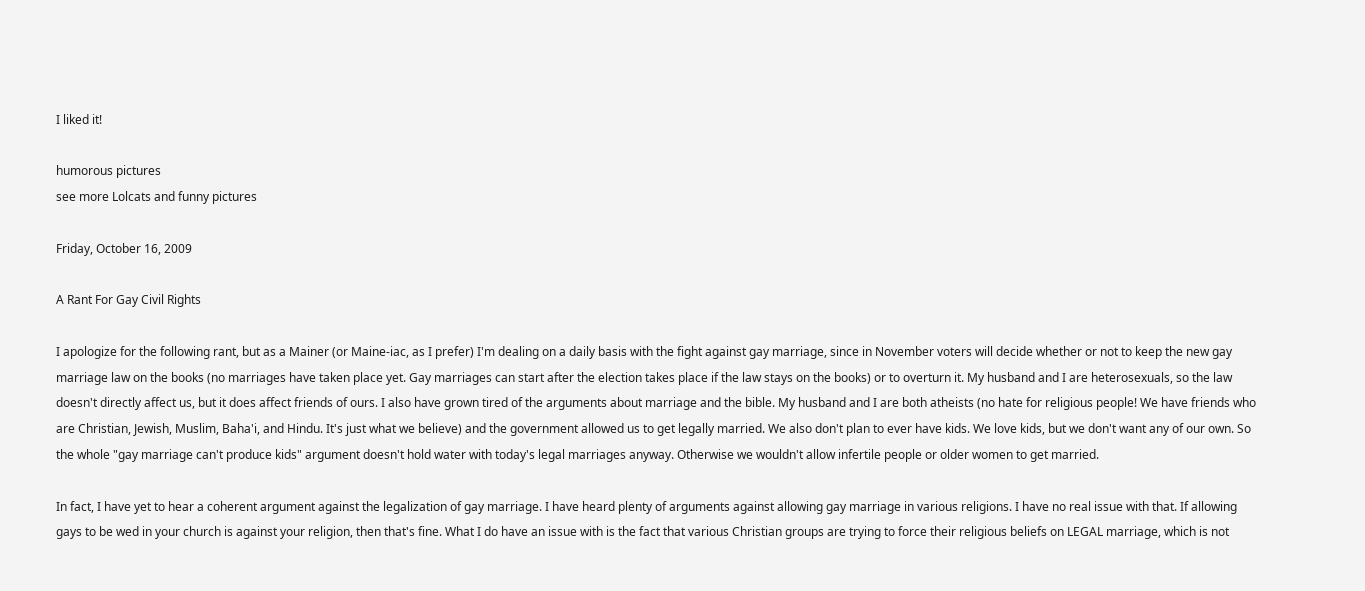I liked it!

humorous pictures
see more Lolcats and funny pictures

Friday, October 16, 2009

A Rant For Gay Civil Rights

I apologize for the following rant, but as a Mainer (or Maine-iac, as I prefer) I'm dealing on a daily basis with the fight against gay marriage, since in November voters will decide whether or not to keep the new gay marriage law on the books (no marriages have taken place yet. Gay marriages can start after the election takes place if the law stays on the books) or to overturn it. My husband and I are heterosexuals, so the law doesn't directly affect us, but it does affect friends of ours. I also have grown tired of the arguments about marriage and the bible. My husband and I are both atheists (no hate for religious people! We have friends who are Christian, Jewish, Muslim, Baha'i, and Hindu. It's just what we believe) and the government allowed us to get legally married. We also don't plan to ever have kids. We love kids, but we don't want any of our own. So the whole "gay marriage can't produce kids" argument doesn't hold water with today's legal marriages anyway. Otherwise we wouldn't allow infertile people or older women to get married.

In fact, I have yet to hear a coherent argument against the legalization of gay marriage. I have heard plenty of arguments against allowing gay marriage in various religions. I have no real issue with that. If allowing gays to be wed in your church is against your religion, then that's fine. What I do have an issue with is the fact that various Christian groups are trying to force their religious beliefs on LEGAL marriage, which is not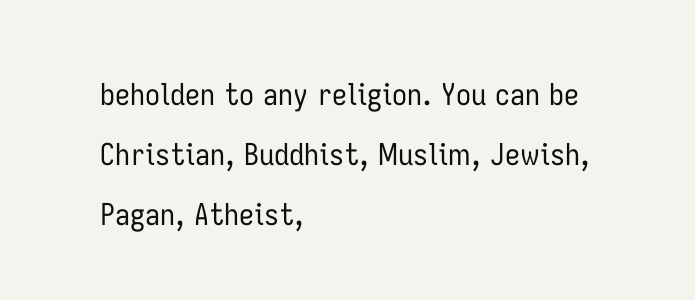beholden to any religion. You can be Christian, Buddhist, Muslim, Jewish, Pagan, Atheist,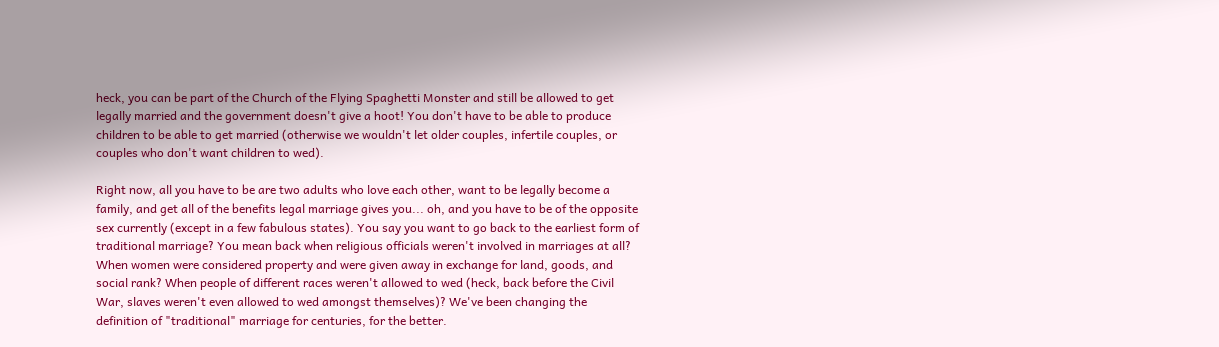heck, you can be part of the Church of the Flying Spaghetti Monster and still be allowed to get legally married and the government doesn't give a hoot! You don't have to be able to produce children to be able to get married (otherwise we wouldn't let older couples, infertile couples, or couples who don't want children to wed).

Right now, all you have to be are two adults who love each other, want to be legally become a family, and get all of the benefits legal marriage gives you... oh, and you have to be of the opposite sex currently (except in a few fabulous states). You say you want to go back to the earliest form of traditional marriage? You mean back when religious officials weren't involved in marriages at all? When women were considered property and were given away in exchange for land, goods, and social rank? When people of different races weren't allowed to wed (heck, back before the Civil War, slaves weren't even allowed to wed amongst themselves)? We've been changing the definition of "traditional" marriage for centuries, for the better.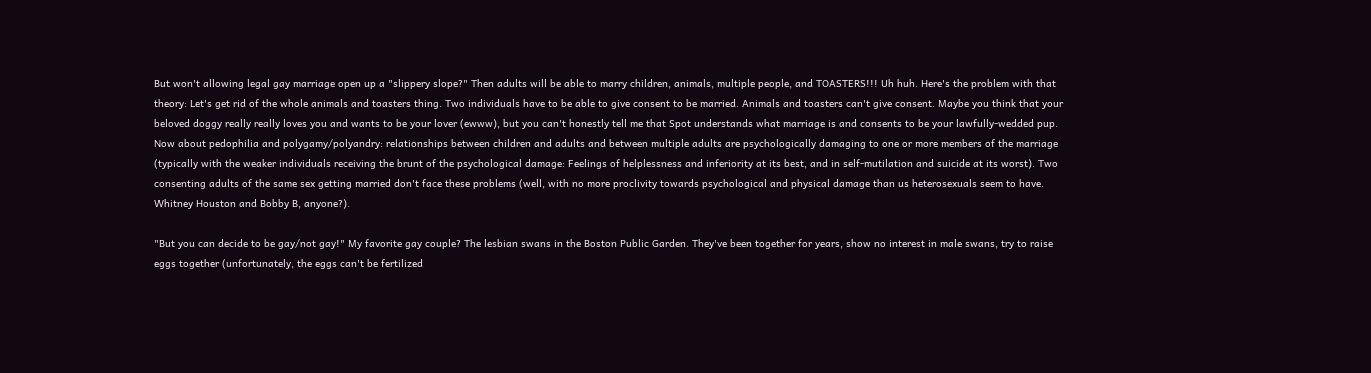But won't allowing legal gay marriage open up a "slippery slope?" Then adults will be able to marry children, animals, multiple people, and TOASTERS!!! Uh huh. Here's the problem with that theory: Let's get rid of the whole animals and toasters thing. Two individuals have to be able to give consent to be married. Animals and toasters can't give consent. Maybe you think that your beloved doggy really really loves you and wants to be your lover (ewww), but you can't honestly tell me that Spot understands what marriage is and consents to be your lawfully-wedded pup. Now about pedophilia and polygamy/polyandry: relationships between children and adults and between multiple adults are psychologically damaging to one or more members of the marriage (typically with the weaker individuals receiving the brunt of the psychological damage: Feelings of helplessness and inferiority at its best, and in self-mutilation and suicide at its worst). Two consenting adults of the same sex getting married don't face these problems (well, with no more proclivity towards psychological and physical damage than us heterosexuals seem to have. Whitney Houston and Bobby B, anyone?).

"But you can decide to be gay/not gay!" My favorite gay couple? The lesbian swans in the Boston Public Garden. They've been together for years, show no interest in male swans, try to raise eggs together (unfortunately, the eggs can't be fertilized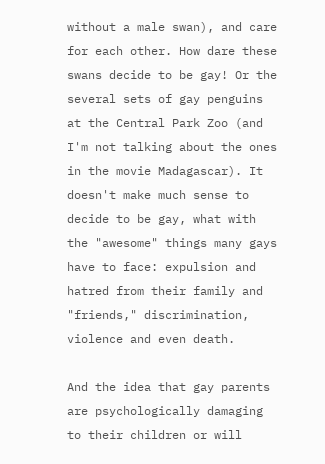without a male swan), and care for each other. How dare these swans decide to be gay! Or the several sets of gay penguins at the Central Park Zoo (and I'm not talking about the ones in the movie Madagascar). It doesn't make much sense to decide to be gay, what with the "awesome" things many gays have to face: expulsion and hatred from their family and "friends," discrimination, violence and even death.

And the idea that gay parents are psychologically damaging to their children or will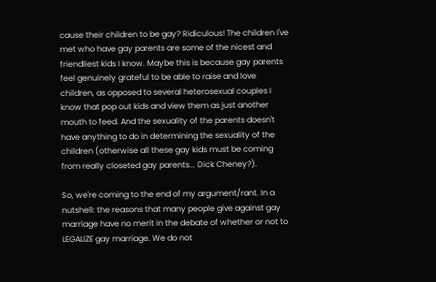cause their children to be gay? Ridiculous! The children I've met who have gay parents are some of the nicest and friendliest kids I know. Maybe this is because gay parents feel genuinely grateful to be able to raise and love children, as opposed to several heterosexual couples I know that pop out kids and view them as just another mouth to feed. And the sexuality of the parents doesn't have anything to do in determining the sexuality of the children (otherwise all these gay kids must be coming from really closeted gay parents... Dick Cheney?).

So, we're coming to the end of my argument/rant. In a nutshell: the reasons that many people give against gay marriage have no merit in the debate of whether or not to LEGALIZE gay marriage. We do not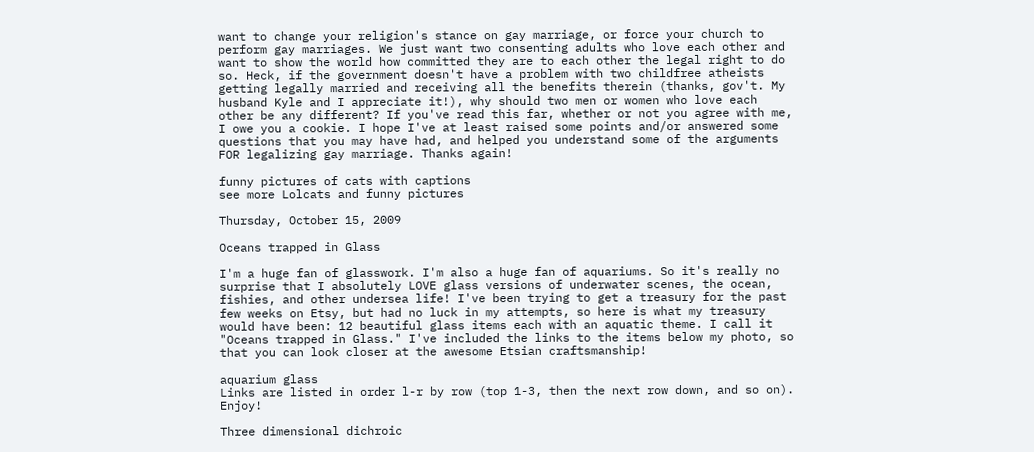want to change your religion's stance on gay marriage, or force your church to perform gay marriages. We just want two consenting adults who love each other and want to show the world how committed they are to each other the legal right to do so. Heck, if the government doesn't have a problem with two childfree atheists getting legally married and receiving all the benefits therein (thanks, gov't. My husband Kyle and I appreciate it!), why should two men or women who love each other be any different? If you've read this far, whether or not you agree with me, I owe you a cookie. I hope I've at least raised some points and/or answered some questions that you may have had, and helped you understand some of the arguments FOR legalizing gay marriage. Thanks again!

funny pictures of cats with captions
see more Lolcats and funny pictures

Thursday, October 15, 2009

Oceans trapped in Glass

I'm a huge fan of glasswork. I'm also a huge fan of aquariums. So it's really no surprise that I absolutely LOVE glass versions of underwater scenes, the ocean, fishies, and other undersea life! I've been trying to get a treasury for the past few weeks on Etsy, but had no luck in my attempts, so here is what my treasury would have been: 12 beautiful glass items each with an aquatic theme. I call it "Oceans trapped in Glass." I've included the links to the items below my photo, so that you can look closer at the awesome Etsian craftsmanship!

aquarium glass
Links are listed in order l-r by row (top 1-3, then the next row down, and so on). Enjoy!

Three dimensional dichroic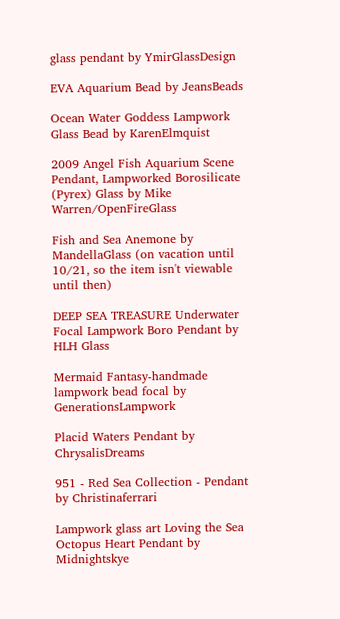glass pendant by YmirGlassDesign

EVA Aquarium Bead by JeansBeads

Ocean Water Goddess Lampwork Glass Bead by KarenElmquist

2009 Angel Fish Aquarium Scene Pendant, Lampworked Borosilicate (Pyrex) Glass by Mike Warren/OpenFireGlass

Fish and Sea Anemone by MandellaGlass (on vacation until 10/21, so the item isn't viewable until then)

DEEP SEA TREASURE Underwater Focal Lampwork Boro Pendant by HLH Glass

Mermaid Fantasy-handmade lampwork bead focal by GenerationsLampwork

Placid Waters Pendant by ChrysalisDreams

951 - Red Sea Collection - Pendant by Christinaferrari

Lampwork glass art Loving the Sea Octopus Heart Pendant by Midnightskye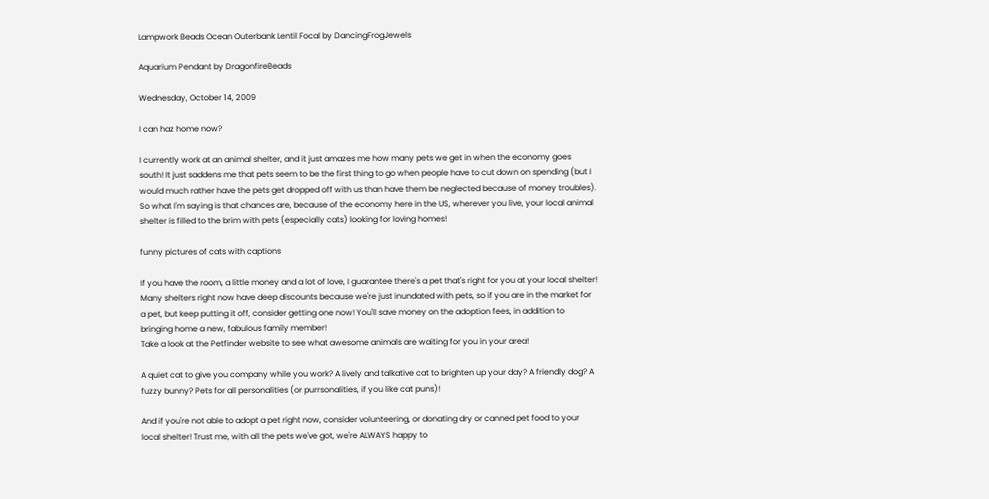Lampwork Beads Ocean Outerbank Lentil Focal by DancingFrogJewels

Aquarium Pendant by DragonfireBeads

Wednesday, October 14, 2009

I can haz home now?

I currently work at an animal shelter, and it just amazes me how many pets we get in when the economy goes south! It just saddens me that pets seem to be the first thing to go when people have to cut down on spending (but I would much rather have the pets get dropped off with us than have them be neglected because of money troubles). So what I'm saying is that chances are, because of the economy here in the US, wherever you live, your local animal shelter is filled to the brim with pets (especially cats) looking for loving homes!

funny pictures of cats with captions

If you have the room, a little money and a lot of love, I guarantee there's a pet that's right for you at your local shelter! Many shelters right now have deep discounts because we're just inundated with pets, so if you are in the market for a pet, but keep putting it off, consider getting one now! You'll save money on the adoption fees, in addition to bringing home a new, fabulous family member!
Take a look at the Petfinder website to see what awesome animals are waiting for you in your area!

A quiet cat to give you company while you work? A lively and talkative cat to brighten up your day? A friendly dog? A fuzzy bunny? Pets for all personalities (or purrsonalities, if you like cat puns)!

And if you're not able to adopt a pet right now, consider volunteering, or donating dry or canned pet food to your local shelter! Trust me, with all the pets we've got, we're ALWAYS happy to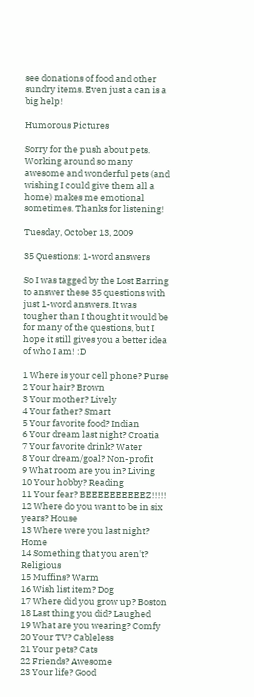see donations of food and other sundry items. Even just a can is a big help!

Humorous Pictures

Sorry for the push about pets. Working around so many awesome and wonderful pets (and wishing I could give them all a home) makes me emotional sometimes. Thanks for listening!

Tuesday, October 13, 2009

35 Questions: 1-word answers

So I was tagged by the Lost Earring to answer these 35 questions with just 1-word answers. It was tougher than I thought it would be for many of the questions, but I hope it still gives you a better idea of who I am! :D

1 Where is your cell phone? Purse
2 Your hair? Brown
3 Your mother? Lively
4 Your father? Smart
5 Your favorite food? Indian
6 Your dream last night? Croatia
7 Your favorite drink? Water
8 Your dream/goal? Non-profit
9 What room are you in? Living
10 Your hobby? Reading
11 Your fear? BEEEEEEEEEEZ!!!!!
12 Where do you want to be in six years? House
13 Where were you last night? Home
14 Something that you aren't? Religious
15 Muffins? Warm
16 Wish list item? Dog
17 Where did you grow up? Boston
18 Last thing you did? Laughed
19 What are you wearing? Comfy
20 Your TV? Cableless
21 Your pets? Cats
22 Friends? Awesome
23 Your life? Good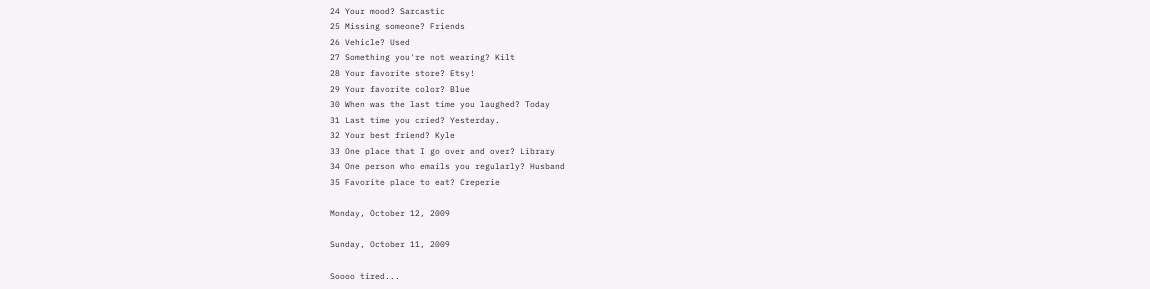24 Your mood? Sarcastic
25 Missing someone? Friends
26 Vehicle? Used
27 Something you're not wearing? Kilt
28 Your favorite store? Etsy!
29 Your favorite color? Blue
30 When was the last time you laughed? Today
31 Last time you cried? Yesterday.
32 Your best friend? Kyle
33 One place that I go over and over? Library
34 One person who emails you regularly? Husband
35 Favorite place to eat? Creperie

Monday, October 12, 2009

Sunday, October 11, 2009

Soooo tired...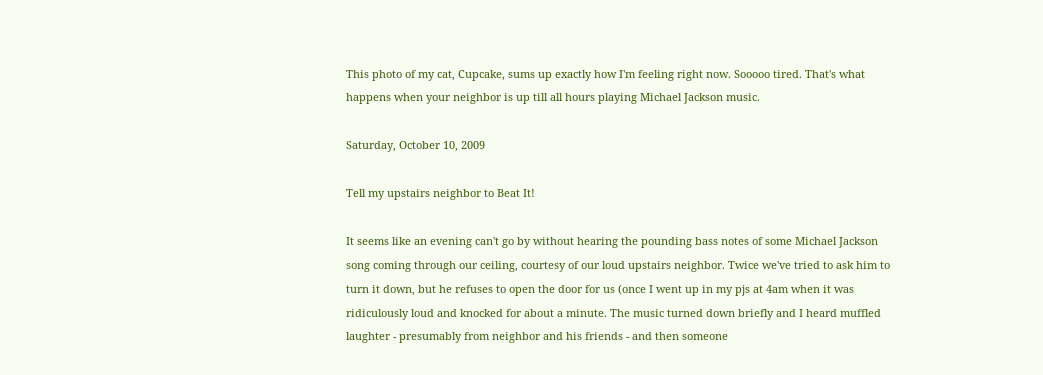This photo of my cat, Cupcake, sums up exactly how I'm feeling right now. Sooooo tired. That's what happens when your neighbor is up till all hours playing Michael Jackson music.

Saturday, October 10, 2009

Tell my upstairs neighbor to Beat It!

It seems like an evening can't go by without hearing the pounding bass notes of some Michael Jackson song coming through our ceiling, courtesy of our loud upstairs neighbor. Twice we've tried to ask him to turn it down, but he refuses to open the door for us (once I went up in my pjs at 4am when it was ridiculously loud and knocked for about a minute. The music turned down briefly and I heard muffled laughter - presumably from neighbor and his friends - and then someone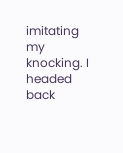imitating my knocking. I headed back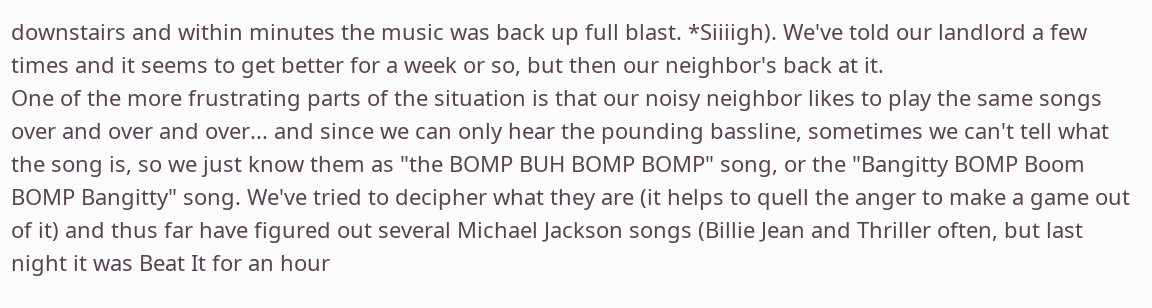downstairs and within minutes the music was back up full blast. *Siiiigh). We've told our landlord a few times and it seems to get better for a week or so, but then our neighbor's back at it.
One of the more frustrating parts of the situation is that our noisy neighbor likes to play the same songs over and over and over... and since we can only hear the pounding bassline, sometimes we can't tell what the song is, so we just know them as "the BOMP BUH BOMP BOMP" song, or the "Bangitty BOMP Boom BOMP Bangitty" song. We've tried to decipher what they are (it helps to quell the anger to make a game out of it) and thus far have figured out several Michael Jackson songs (Billie Jean and Thriller often, but last night it was Beat It for an hour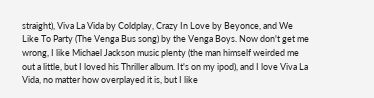straight), Viva La Vida by Coldplay, Crazy In Love by Beyonce, and We Like To Party (The Venga Bus song) by the Venga Boys. Now don't get me wrong, I like Michael Jackson music plenty (the man himself weirded me out a little, but I loved his Thriller album. It's on my ipod), and I love Viva La Vida, no matter how overplayed it is, but I like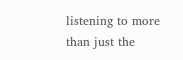listening to more than just the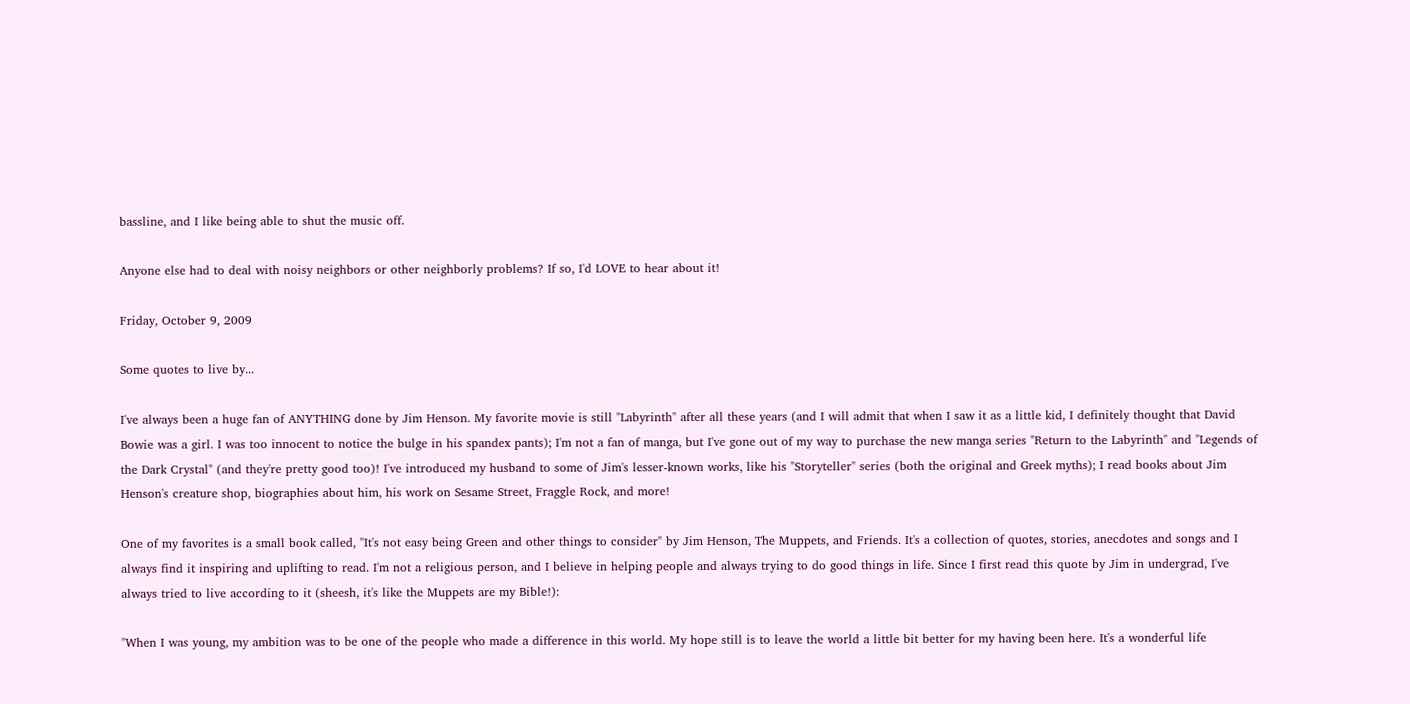bassline, and I like being able to shut the music off.

Anyone else had to deal with noisy neighbors or other neighborly problems? If so, I'd LOVE to hear about it!

Friday, October 9, 2009

Some quotes to live by...

I've always been a huge fan of ANYTHING done by Jim Henson. My favorite movie is still "Labyrinth" after all these years (and I will admit that when I saw it as a little kid, I definitely thought that David Bowie was a girl. I was too innocent to notice the bulge in his spandex pants); I'm not a fan of manga, but I've gone out of my way to purchase the new manga series "Return to the Labyrinth" and "Legends of the Dark Crystal" (and they're pretty good too)! I've introduced my husband to some of Jim's lesser-known works, like his "Storyteller" series (both the original and Greek myths); I read books about Jim Henson's creature shop, biographies about him, his work on Sesame Street, Fraggle Rock, and more!

One of my favorites is a small book called, "It's not easy being Green and other things to consider" by Jim Henson, The Muppets, and Friends. It's a collection of quotes, stories, anecdotes and songs and I always find it inspiring and uplifting to read. I'm not a religious person, and I believe in helping people and always trying to do good things in life. Since I first read this quote by Jim in undergrad, I've always tried to live according to it (sheesh, it's like the Muppets are my Bible!):

"When I was young, my ambition was to be one of the people who made a difference in this world. My hope still is to leave the world a little bit better for my having been here. It's a wonderful life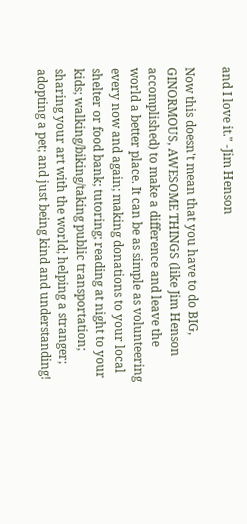and I love it." -Jim Henson

Now this doesn't mean that you have to do BIG, GINORMOUS, AWESOME THINGS (like Jim Henson accomplished) to make a difference and leave the world a better place. It can be as simple as volunteering every now and again; making donations to your local shelter or food bank; tutoring; reading at night to your kids; walking/biking/taking public transportation; sharing your art with the world; helping a stranger; adopting a pet; and just being kind and understanding!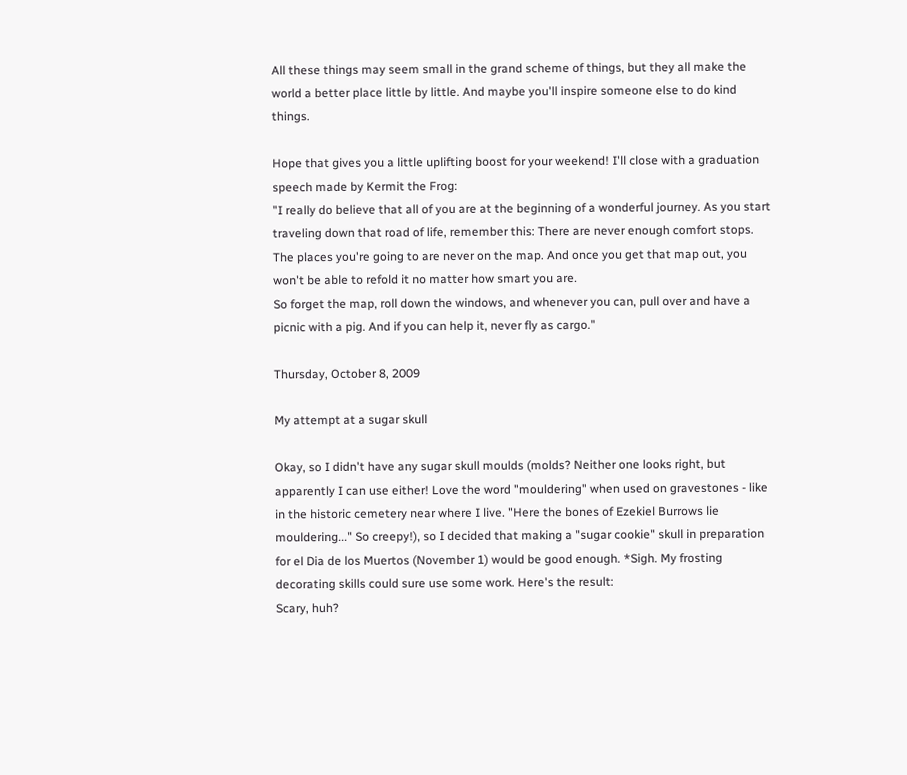All these things may seem small in the grand scheme of things, but they all make the world a better place little by little. And maybe you'll inspire someone else to do kind things.

Hope that gives you a little uplifting boost for your weekend! I'll close with a graduation speech made by Kermit the Frog:
"I really do believe that all of you are at the beginning of a wonderful journey. As you start traveling down that road of life, remember this: There are never enough comfort stops. The places you're going to are never on the map. And once you get that map out, you won't be able to refold it no matter how smart you are.
So forget the map, roll down the windows, and whenever you can, pull over and have a picnic with a pig. And if you can help it, never fly as cargo."

Thursday, October 8, 2009

My attempt at a sugar skull

Okay, so I didn't have any sugar skull moulds (molds? Neither one looks right, but apparently I can use either! Love the word "mouldering" when used on gravestones - like in the historic cemetery near where I live. "Here the bones of Ezekiel Burrows lie mouldering..." So creepy!), so I decided that making a "sugar cookie" skull in preparation for el Dia de los Muertos (November 1) would be good enough. *Sigh. My frosting decorating skills could sure use some work. Here's the result:
Scary, huh?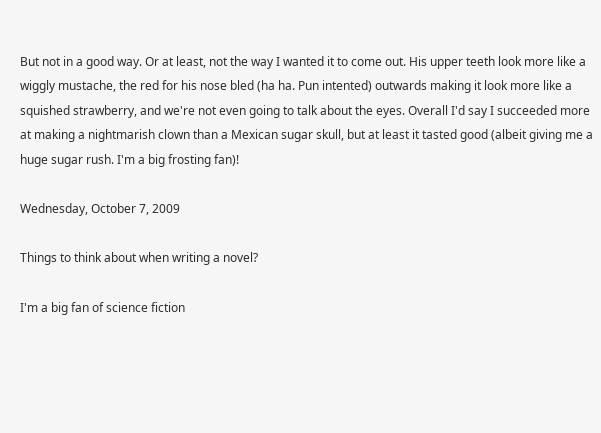But not in a good way. Or at least, not the way I wanted it to come out. His upper teeth look more like a wiggly mustache, the red for his nose bled (ha ha. Pun intented) outwards making it look more like a squished strawberry, and we're not even going to talk about the eyes. Overall I'd say I succeeded more at making a nightmarish clown than a Mexican sugar skull, but at least it tasted good (albeit giving me a huge sugar rush. I'm a big frosting fan)!

Wednesday, October 7, 2009

Things to think about when writing a novel?

I'm a big fan of science fiction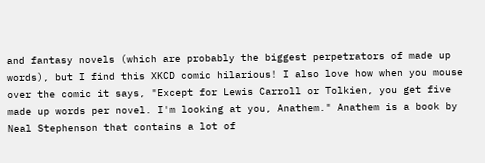and fantasy novels (which are probably the biggest perpetrators of made up words), but I find this XKCD comic hilarious! I also love how when you mouse over the comic it says, "Except for Lewis Carroll or Tolkien, you get five made up words per novel. I'm looking at you, Anathem." Anathem is a book by Neal Stephenson that contains a lot of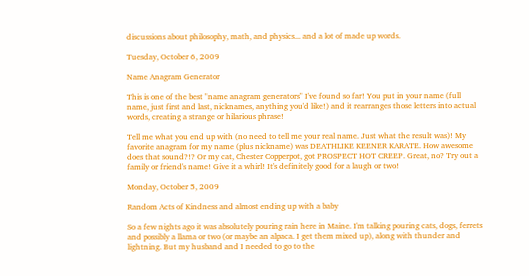discussions about philosophy, math, and physics... and a lot of made up words.

Tuesday, October 6, 2009

Name Anagram Generator

This is one of the best "name anagram generators" I've found so far! You put in your name (full name, just first and last, nicknames, anything you'd like!) and it rearranges those letters into actual words, creating a strange or hilarious phrase!

Tell me what you end up with (no need to tell me your real name. Just what the result was)! My favorite anagram for my name (plus nickname) was DEATHLIKE KEENER KARATE. How awesome does that sound?!? Or my cat, Chester Copperpot, got PROSPECT HOT CREEP. Great, no? Try out a family or friend's name! Give it a whirl! It's definitely good for a laugh or two!

Monday, October 5, 2009

Random Acts of Kindness and almost ending up with a baby

So a few nights ago it was absolutely pouring rain here in Maine. I'm talking pouring cats, dogs, ferrets and possibly a llama or two (or maybe an alpaca. I get them mixed up), along with thunder and lightning. But my husband and I needed to go to the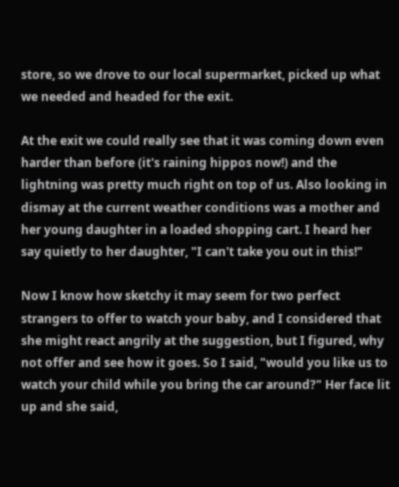store, so we drove to our local supermarket, picked up what we needed and headed for the exit.

At the exit we could really see that it was coming down even harder than before (it's raining hippos now!) and the lightning was pretty much right on top of us. Also looking in dismay at the current weather conditions was a mother and her young daughter in a loaded shopping cart. I heard her say quietly to her daughter, "I can't take you out in this!"

Now I know how sketchy it may seem for two perfect strangers to offer to watch your baby, and I considered that she might react angrily at the suggestion, but I figured, why not offer and see how it goes. So I said, "would you like us to watch your child while you bring the car around?" Her face lit up and she said,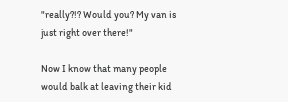"really?!? Would you? My van is just right over there!"

Now I know that many people would balk at leaving their kid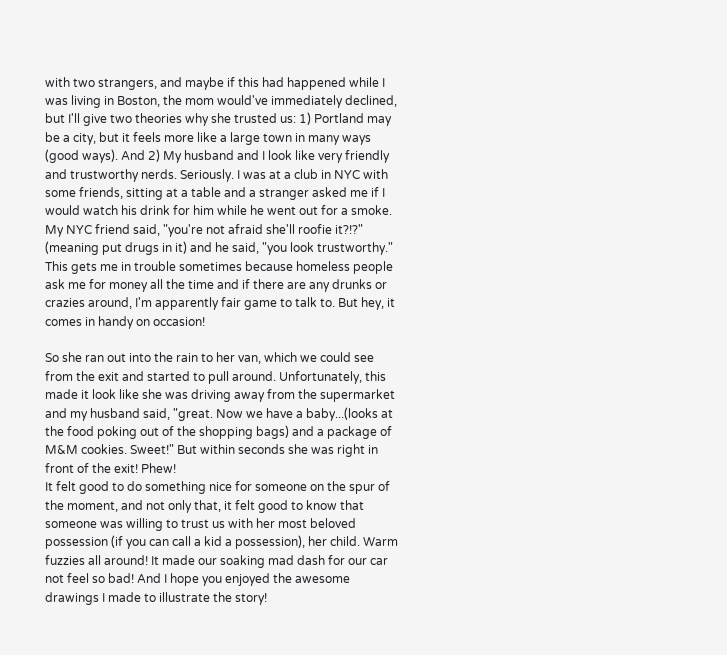with two strangers, and maybe if this had happened while I was living in Boston, the mom would've immediately declined, but I'll give two theories why she trusted us: 1) Portland may be a city, but it feels more like a large town in many ways (good ways). And 2) My husband and I look like very friendly and trustworthy nerds. Seriously. I was at a club in NYC with some friends, sitting at a table and a stranger asked me if I would watch his drink for him while he went out for a smoke. My NYC friend said, "you're not afraid she'll roofie it?!?" (meaning put drugs in it) and he said, "you look trustworthy." This gets me in trouble sometimes because homeless people ask me for money all the time and if there are any drunks or crazies around, I'm apparently fair game to talk to. But hey, it comes in handy on occasion!

So she ran out into the rain to her van, which we could see from the exit and started to pull around. Unfortunately, this made it look like she was driving away from the supermarket and my husband said, "great. Now we have a baby...(looks at the food poking out of the shopping bags) and a package of M&M cookies. Sweet!" But within seconds she was right in front of the exit! Phew!
It felt good to do something nice for someone on the spur of the moment, and not only that, it felt good to know that someone was willing to trust us with her most beloved possession (if you can call a kid a possession), her child. Warm fuzzies all around! It made our soaking mad dash for our car not feel so bad! And I hope you enjoyed the awesome drawings I made to illustrate the story!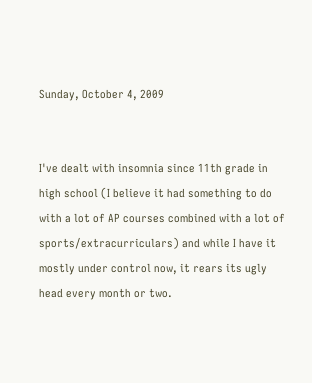Sunday, October 4, 2009


I've dealt with insomnia since 11th grade in high school (I believe it had something to do with a lot of AP courses combined with a lot of sports/extracurriculars) and while I have it mostly under control now, it rears its ugly head every month or two.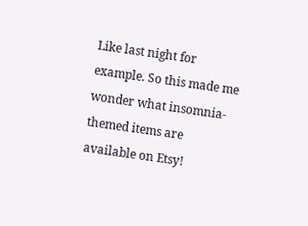Like last night for example. So this made me wonder what insomnia-themed items are available on Etsy!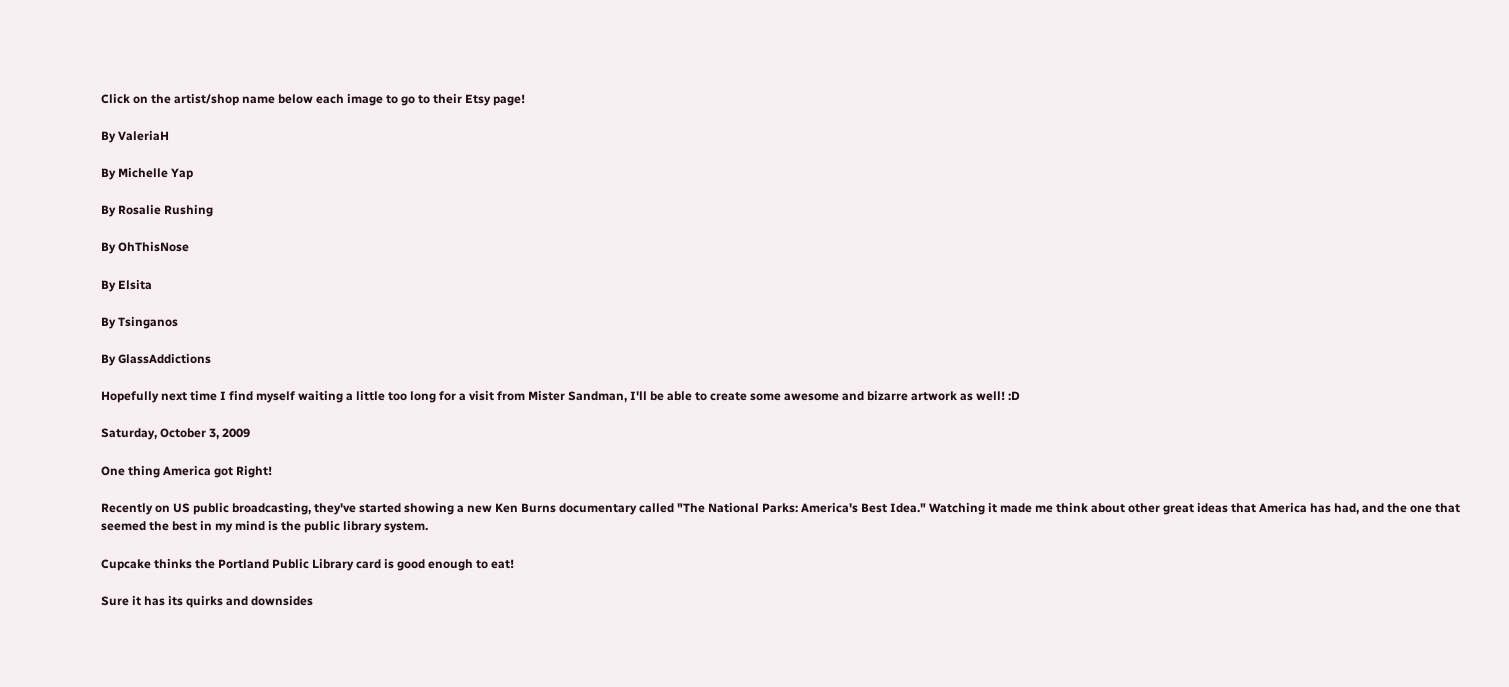Click on the artist/shop name below each image to go to their Etsy page!

By ValeriaH

By Michelle Yap

By Rosalie Rushing

By OhThisNose

By Elsita

By Tsinganos

By GlassAddictions

Hopefully next time I find myself waiting a little too long for a visit from Mister Sandman, I'll be able to create some awesome and bizarre artwork as well! :D

Saturday, October 3, 2009

One thing America got Right!

Recently on US public broadcasting, they've started showing a new Ken Burns documentary called "The National Parks: America's Best Idea." Watching it made me think about other great ideas that America has had, and the one that seemed the best in my mind is the public library system.

Cupcake thinks the Portland Public Library card is good enough to eat!

Sure it has its quirks and downsides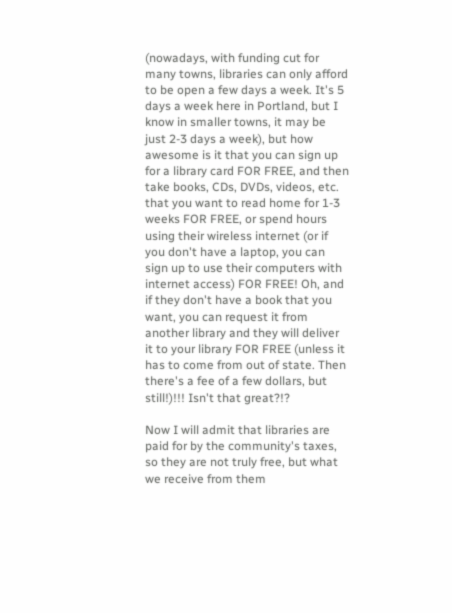(nowadays, with funding cut for many towns, libraries can only afford to be open a few days a week. It's 5 days a week here in Portland, but I know in smaller towns, it may be just 2-3 days a week), but how awesome is it that you can sign up for a library card FOR FREE, and then take books, CDs, DVDs, videos, etc. that you want to read home for 1-3 weeks FOR FREE, or spend hours using their wireless internet (or if you don't have a laptop, you can sign up to use their computers with internet access) FOR FREE! Oh, and if they don't have a book that you want, you can request it from another library and they will deliver it to your library FOR FREE (unless it has to come from out of state. Then there's a fee of a few dollars, but still!)!!! Isn't that great?!?

Now I will admit that libraries are paid for by the community's taxes, so they are not truly free, but what we receive from them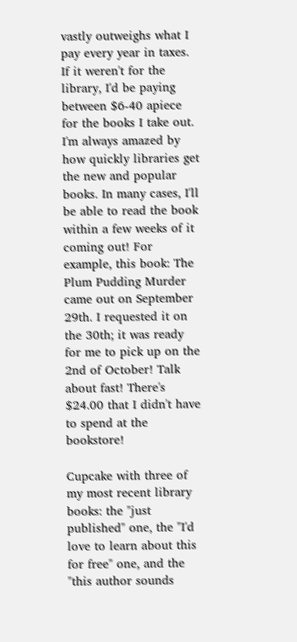vastly outweighs what I pay every year in taxes. If it weren't for the library, I'd be paying between $6-40 apiece for the books I take out. I'm always amazed by how quickly libraries get the new and popular books. In many cases, I'll be able to read the book within a few weeks of it coming out! For example, this book: The Plum Pudding Murder came out on September 29th. I requested it on the 30th; it was ready for me to pick up on the 2nd of October! Talk about fast! There's $24.00 that I didn't have to spend at the bookstore!

Cupcake with three of my most recent library books: the "just published" one, the "I'd love to learn about this for free" one, and the "this author sounds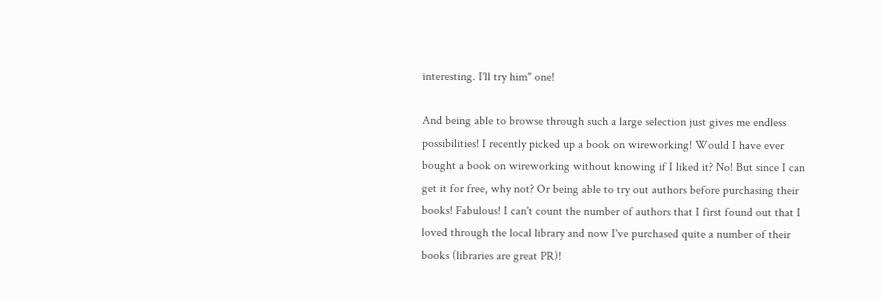interesting. I'll try him" one!

And being able to browse through such a large selection just gives me endless possibilities! I recently picked up a book on wireworking! Would I have ever bought a book on wireworking without knowing if I liked it? No! But since I can get it for free, why not? Or being able to try out authors before purchasing their books! Fabulous! I can't count the number of authors that I first found out that I loved through the local library and now I've purchased quite a number of their books (libraries are great PR)!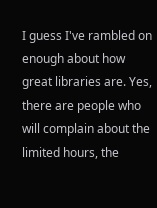I guess I've rambled on enough about how great libraries are. Yes, there are people who will complain about the limited hours, the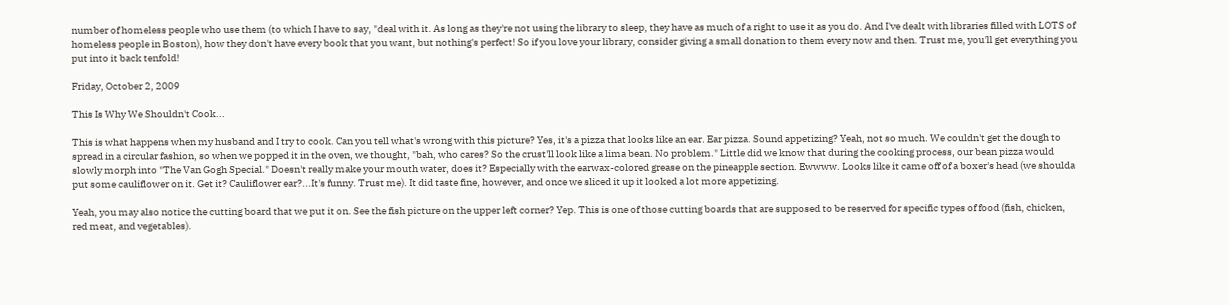number of homeless people who use them (to which I have to say, "deal with it. As long as they're not using the library to sleep, they have as much of a right to use it as you do. And I've dealt with libraries filled with LOTS of homeless people in Boston), how they don't have every book that you want, but nothing's perfect! So if you love your library, consider giving a small donation to them every now and then. Trust me, you'll get everything you put into it back tenfold!

Friday, October 2, 2009

This Is Why We Shouldn't Cook...

This is what happens when my husband and I try to cook. Can you tell what's wrong with this picture? Yes, it's a pizza that looks like an ear. Ear pizza. Sound appetizing? Yeah, not so much. We couldn't get the dough to spread in a circular fashion, so when we popped it in the oven, we thought, "bah, who cares? So the crust'll look like a lima bean. No problem." Little did we know that during the cooking process, our bean pizza would slowly morph into "The Van Gogh Special." Doesn't really make your mouth water, does it? Especially with the earwax-colored grease on the pineapple section. Ewwww. Looks like it came off of a boxer's head (we shoulda put some cauliflower on it. Get it? Cauliflower ear?...It's funny. Trust me). It did taste fine, however, and once we sliced it up it looked a lot more appetizing.

Yeah, you may also notice the cutting board that we put it on. See the fish picture on the upper left corner? Yep. This is one of those cutting boards that are supposed to be reserved for specific types of food (fish, chicken, red meat, and vegetables).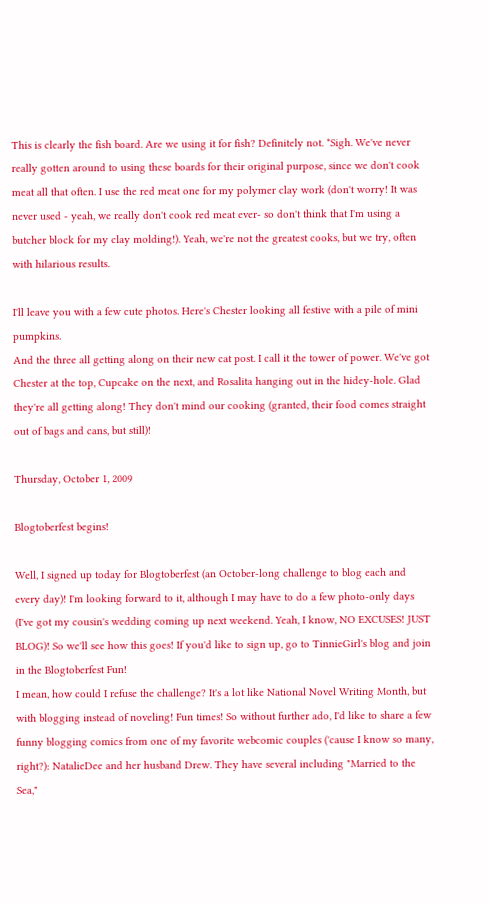This is clearly the fish board. Are we using it for fish? Definitely not. *Sigh. We've never really gotten around to using these boards for their original purpose, since we don't cook meat all that often. I use the red meat one for my polymer clay work (don't worry! It was never used - yeah, we really don't cook red meat ever- so don't think that I'm using a butcher block for my clay molding!). Yeah, we're not the greatest cooks, but we try, often with hilarious results.

I'll leave you with a few cute photos. Here's Chester looking all festive with a pile of mini pumpkins.
And the three all getting along on their new cat post. I call it the tower of power. We've got Chester at the top, Cupcake on the next, and Rosalita hanging out in the hidey-hole. Glad they're all getting along! They don't mind our cooking (granted, their food comes straight out of bags and cans, but still)!

Thursday, October 1, 2009

Blogtoberfest begins!

Well, I signed up today for Blogtoberfest (an October-long challenge to blog each and every day)! I'm looking forward to it, although I may have to do a few photo-only days (I've got my cousin's wedding coming up next weekend. Yeah, I know, NO EXCUSES! JUST BLOG)! So we'll see how this goes! If you'd like to sign up, go to TinnieGirl's blog and join in the Blogtoberfest Fun!
I mean, how could I refuse the challenge? It's a lot like National Novel Writing Month, but with blogging instead of noveling! Fun times! So without further ado, I'd like to share a few funny blogging comics from one of my favorite webcomic couples ('cause I know so many, right?): NatalieDee and her husband Drew. They have several including "Married to the Sea,"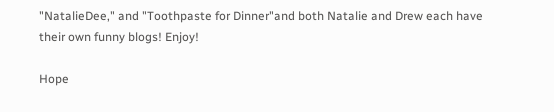"NatalieDee," and "Toothpaste for Dinner"and both Natalie and Drew each have their own funny blogs! Enjoy!

Hope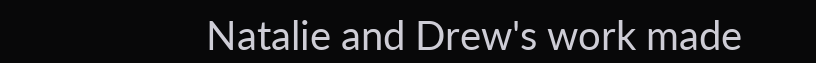Natalie and Drew's work made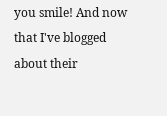you smile! And now that I've blogged about their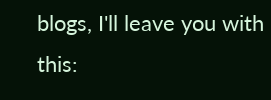blogs, I'll leave you with this: